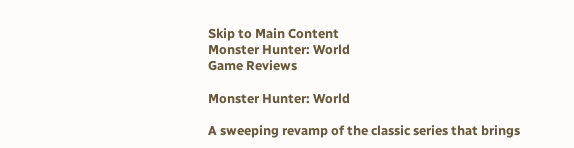Skip to Main Content
Monster Hunter: World
Game Reviews

Monster Hunter: World

A sweeping revamp of the classic series that brings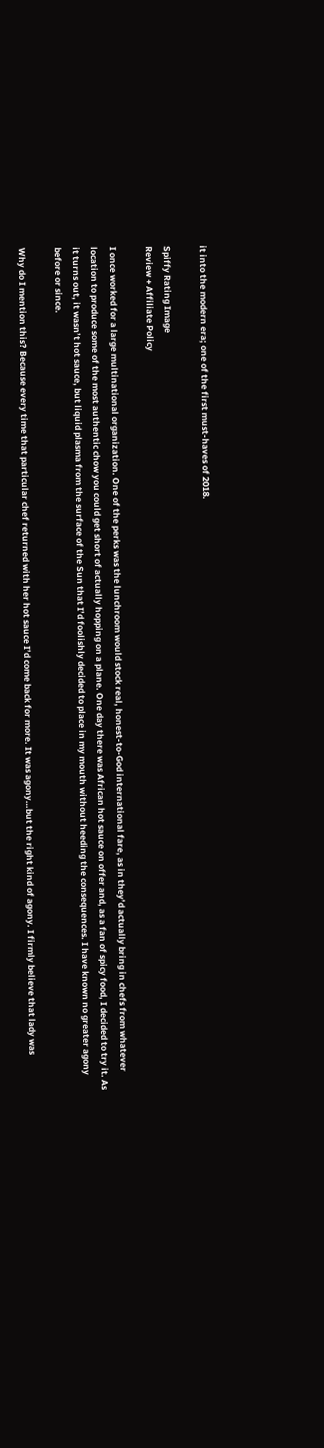it into the modern era; one of the first must-haves of 2018.

Spiffy Rating Image
Review + Affiliate Policy

I once worked for a large multinational organization. One of the perks was the lunchroom would stock real, honest-to-God international fare, as in they’d actually bring in chefs from whatever location to produce some of the most authentic chow you could get short of actually hopping on a plane. One day there was African hot sauce on offer and, as a fan of spicy food, I decided to try it. As it turns out, it wasn’t hot sauce, but liquid plasma from the surface of the Sun that I’d foolishly decided to place in my mouth without heeding the consequences. I have known no greater agony before or since.

Why do I mention this? Because every time that particular chef returned with her hot sauce I’d come back for more. It was agony…but the right kind of agony. I firmly believe that lady was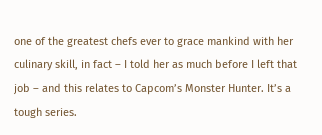one of the greatest chefs ever to grace mankind with her culinary skill, in fact – I told her as much before I left that job – and this relates to Capcom’s Monster Hunter. It’s a tough series.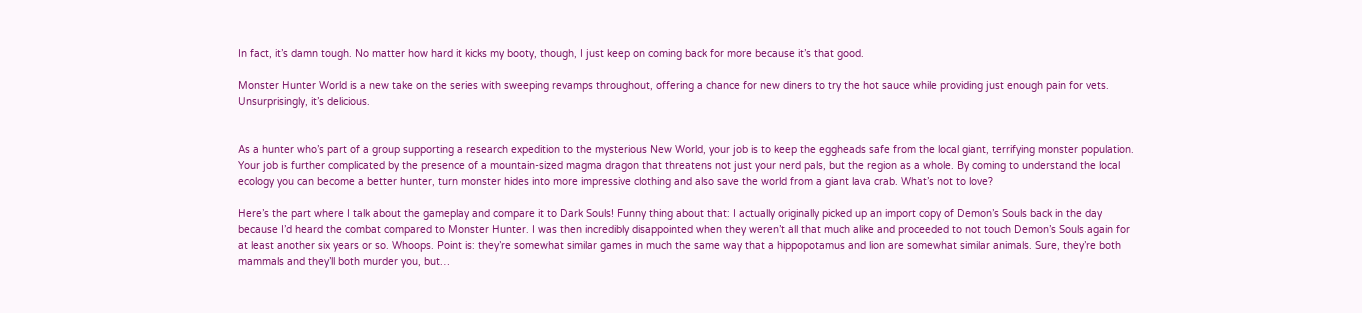In fact, it’s damn tough. No matter how hard it kicks my booty, though, I just keep on coming back for more because it’s that good.

Monster Hunter World is a new take on the series with sweeping revamps throughout, offering a chance for new diners to try the hot sauce while providing just enough pain for vets. Unsurprisingly, it’s delicious.


As a hunter who’s part of a group supporting a research expedition to the mysterious New World, your job is to keep the eggheads safe from the local giant, terrifying monster population. Your job is further complicated by the presence of a mountain-sized magma dragon that threatens not just your nerd pals, but the region as a whole. By coming to understand the local ecology you can become a better hunter, turn monster hides into more impressive clothing and also save the world from a giant lava crab. What’s not to love?

Here’s the part where I talk about the gameplay and compare it to Dark Souls! Funny thing about that: I actually originally picked up an import copy of Demon’s Souls back in the day because I’d heard the combat compared to Monster Hunter. I was then incredibly disappointed when they weren’t all that much alike and proceeded to not touch Demon’s Souls again for at least another six years or so. Whoops. Point is: they’re somewhat similar games in much the same way that a hippopotamus and lion are somewhat similar animals. Sure, they’re both mammals and they’ll both murder you, but…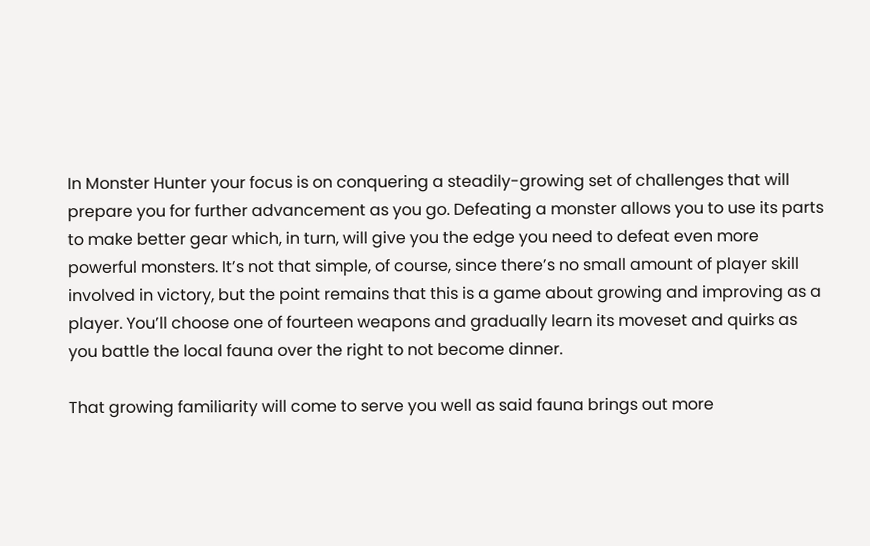In Monster Hunter your focus is on conquering a steadily-growing set of challenges that will prepare you for further advancement as you go. Defeating a monster allows you to use its parts to make better gear which, in turn, will give you the edge you need to defeat even more powerful monsters. It’s not that simple, of course, since there’s no small amount of player skill involved in victory, but the point remains that this is a game about growing and improving as a player. You’ll choose one of fourteen weapons and gradually learn its moveset and quirks as you battle the local fauna over the right to not become dinner.

That growing familiarity will come to serve you well as said fauna brings out more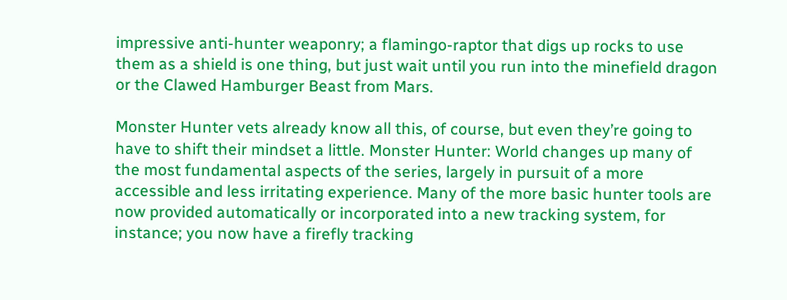impressive anti-hunter weaponry; a flamingo-raptor that digs up rocks to use them as a shield is one thing, but just wait until you run into the minefield dragon or the Clawed Hamburger Beast from Mars.

Monster Hunter vets already know all this, of course, but even they’re going to have to shift their mindset a little. Monster Hunter: World changes up many of the most fundamental aspects of the series, largely in pursuit of a more accessible and less irritating experience. Many of the more basic hunter tools are now provided automatically or incorporated into a new tracking system, for instance; you now have a firefly tracking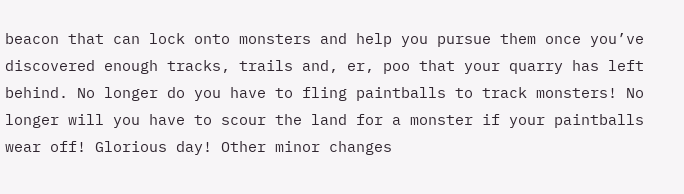beacon that can lock onto monsters and help you pursue them once you’ve discovered enough tracks, trails and, er, poo that your quarry has left behind. No longer do you have to fling paintballs to track monsters! No longer will you have to scour the land for a monster if your paintballs wear off! Glorious day! Other minor changes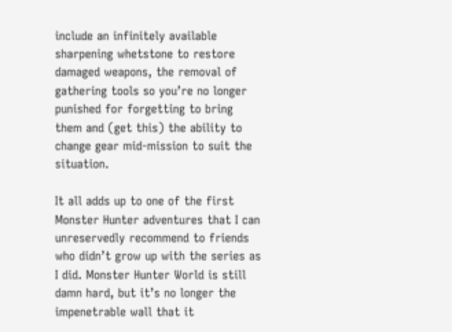include an infinitely available sharpening whetstone to restore damaged weapons, the removal of gathering tools so you’re no longer punished for forgetting to bring them and (get this) the ability to change gear mid-mission to suit the situation.

It all adds up to one of the first Monster Hunter adventures that I can unreservedly recommend to friends who didn’t grow up with the series as I did. Monster Hunter World is still damn hard, but it’s no longer the impenetrable wall that it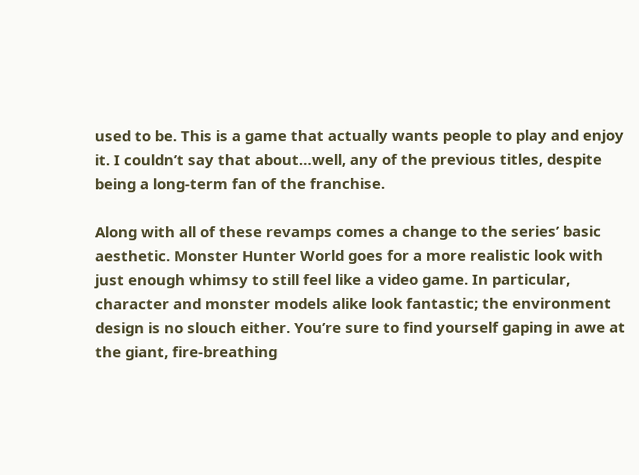used to be. This is a game that actually wants people to play and enjoy it. I couldn’t say that about…well, any of the previous titles, despite being a long-term fan of the franchise.

Along with all of these revamps comes a change to the series’ basic aesthetic. Monster Hunter World goes for a more realistic look with just enough whimsy to still feel like a video game. In particular, character and monster models alike look fantastic; the environment design is no slouch either. You’re sure to find yourself gaping in awe at the giant, fire-breathing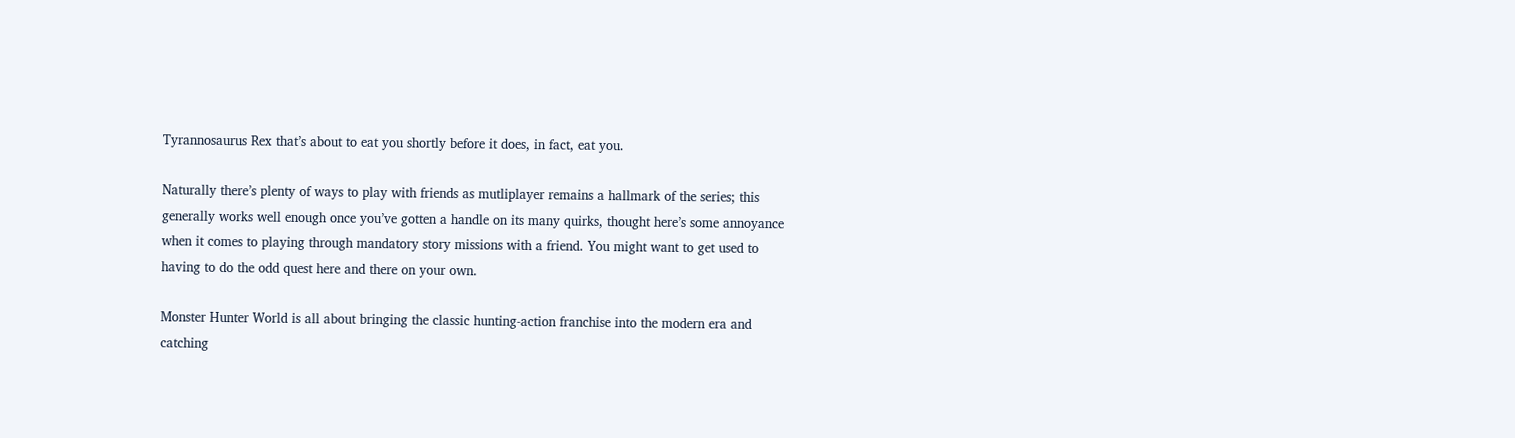Tyrannosaurus Rex that’s about to eat you shortly before it does, in fact, eat you.

Naturally there’s plenty of ways to play with friends as mutliplayer remains a hallmark of the series; this generally works well enough once you’ve gotten a handle on its many quirks, thought here’s some annoyance when it comes to playing through mandatory story missions with a friend. You might want to get used to having to do the odd quest here and there on your own.

Monster Hunter World is all about bringing the classic hunting-action franchise into the modern era and catching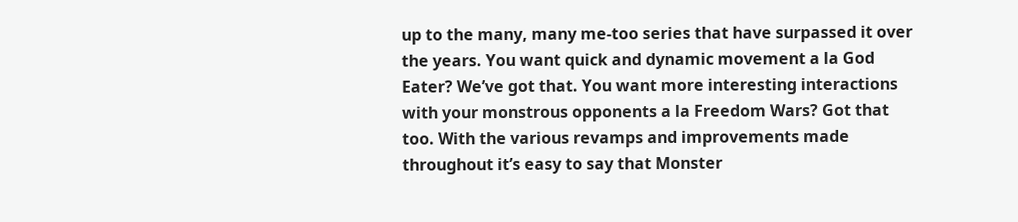up to the many, many me-too series that have surpassed it over the years. You want quick and dynamic movement a la God Eater? We’ve got that. You want more interesting interactions with your monstrous opponents a la Freedom Wars? Got that too. With the various revamps and improvements made throughout it’s easy to say that Monster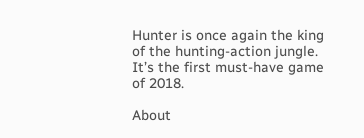Hunter is once again the king of the hunting-action jungle. It’s the first must-have game of 2018.

About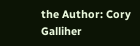the Author: Cory Galliher